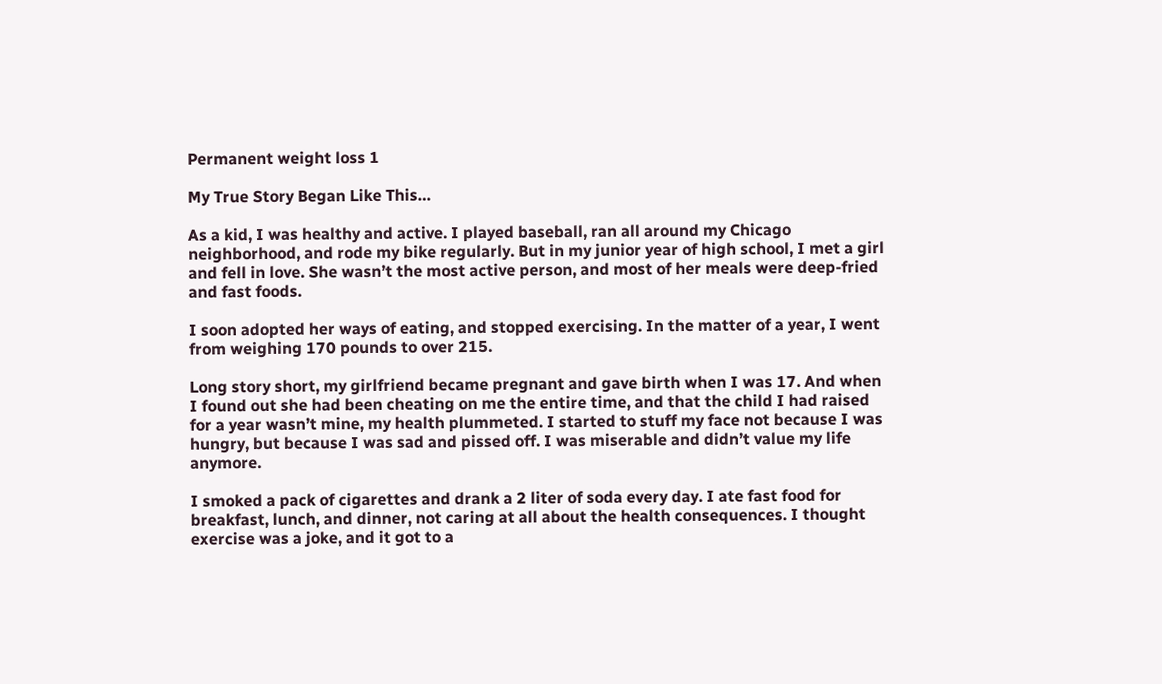Permanent weight loss 1

My True Story Began Like This…

As a kid, I was healthy and active. I played baseball, ran all around my Chicago neighborhood, and rode my bike regularly. But in my junior year of high school, I met a girl and fell in love. She wasn’t the most active person, and most of her meals were deep-fried and fast foods.

I soon adopted her ways of eating, and stopped exercising. In the matter of a year, I went from weighing 170 pounds to over 215.

Long story short, my girlfriend became pregnant and gave birth when I was 17. And when I found out she had been cheating on me the entire time, and that the child I had raised for a year wasn’t mine, my health plummeted. I started to stuff my face not because I was hungry, but because I was sad and pissed off. I was miserable and didn’t value my life anymore.

I smoked a pack of cigarettes and drank a 2 liter of soda every day. I ate fast food for breakfast, lunch, and dinner, not caring at all about the health consequences. I thought exercise was a joke, and it got to a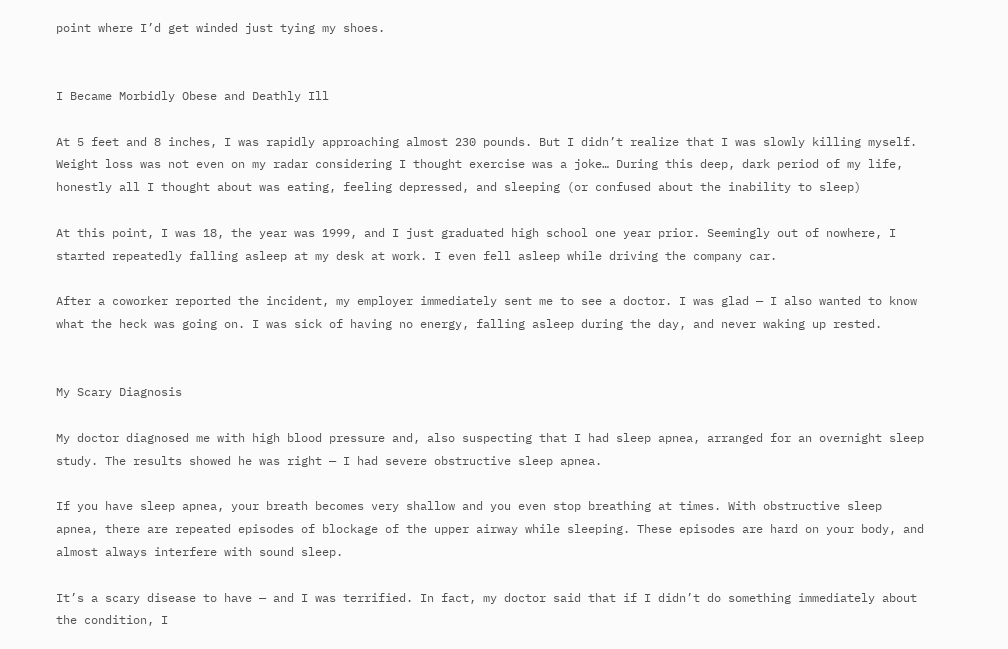point where I’d get winded just tying my shoes.


I Became Morbidly Obese and Deathly Ill

At 5 feet and 8 inches, I was rapidly approaching almost 230 pounds. But I didn’t realize that I was slowly killing myself. Weight loss was not even on my radar considering I thought exercise was a joke… During this deep, dark period of my life, honestly all I thought about was eating, feeling depressed, and sleeping (or confused about the inability to sleep)

At this point, I was 18, the year was 1999, and I just graduated high school one year prior. Seemingly out of nowhere, I started repeatedly falling asleep at my desk at work. I even fell asleep while driving the company car.

After a coworker reported the incident, my employer immediately sent me to see a doctor. I was glad — I also wanted to know what the heck was going on. I was sick of having no energy, falling asleep during the day, and never waking up rested.


My Scary Diagnosis

My doctor diagnosed me with high blood pressure and, also suspecting that I had sleep apnea, arranged for an overnight sleep study. The results showed he was right — I had severe obstructive sleep apnea.

If you have sleep apnea, your breath becomes very shallow and you even stop breathing at times. With obstructive sleep apnea, there are repeated episodes of blockage of the upper airway while sleeping. These episodes are hard on your body, and almost always interfere with sound sleep.

It’s a scary disease to have — and I was terrified. In fact, my doctor said that if I didn’t do something immediately about the condition, I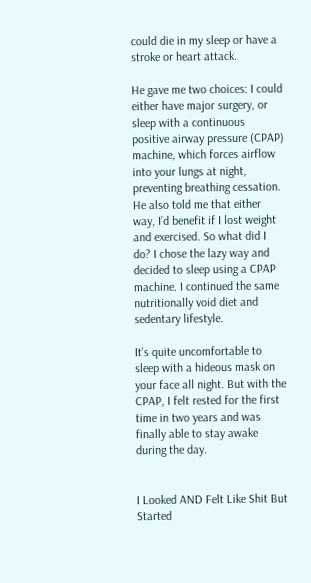could die in my sleep or have a stroke or heart attack.

He gave me two choices: I could either have major surgery, or sleep with a continuous positive airway pressure (CPAP) machine, which forces airflow into your lungs at night, preventing breathing cessation. He also told me that either way, I’d benefit if I lost weight and exercised. So what did I do? I chose the lazy way and decided to sleep using a CPAP machine. I continued the same nutritionally void diet and sedentary lifestyle.

It’s quite uncomfortable to sleep with a hideous mask on your face all night. But with the CPAP, I felt rested for the first time in two years and was finally able to stay awake during the day.


I Looked AND Felt Like Shit But Started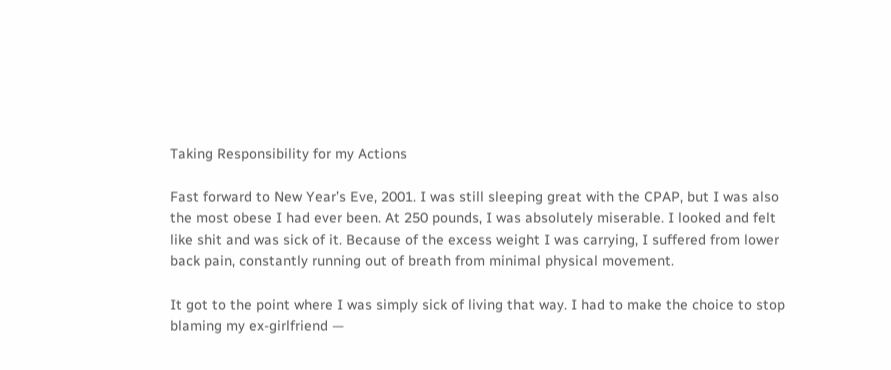Taking Responsibility for my Actions

Fast forward to New Year’s Eve, 2001. I was still sleeping great with the CPAP, but I was also the most obese I had ever been. At 250 pounds, I was absolutely miserable. I looked and felt like shit and was sick of it. Because of the excess weight I was carrying, I suffered from lower back pain, constantly running out of breath from minimal physical movement.

It got to the point where I was simply sick of living that way. I had to make the choice to stop blaming my ex-girlfriend —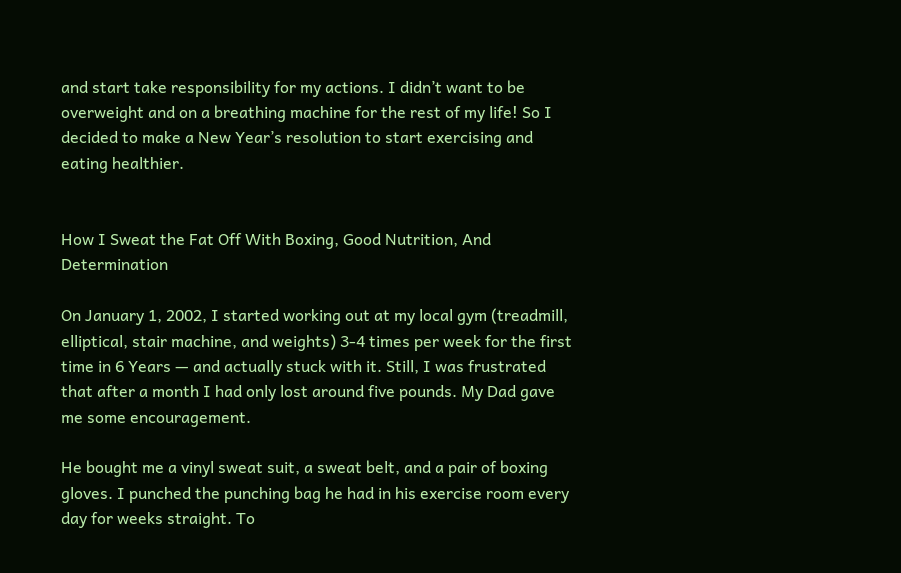and start take responsibility for my actions. I didn’t want to be overweight and on a breathing machine for the rest of my life! So I decided to make a New Year’s resolution to start exercising and eating healthier.


How I Sweat the Fat Off With Boxing, Good Nutrition, And Determination

On January 1, 2002, I started working out at my local gym (treadmill, elliptical, stair machine, and weights) 3-4 times per week for the first time in 6 Years — and actually stuck with it. Still, I was frustrated that after a month I had only lost around five pounds. My Dad gave me some encouragement.

He bought me a vinyl sweat suit, a sweat belt, and a pair of boxing gloves. I punched the punching bag he had in his exercise room every day for weeks straight. To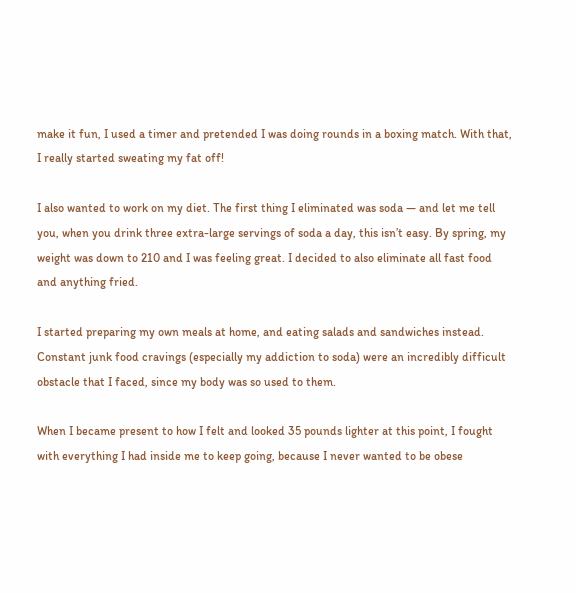make it fun, I used a timer and pretended I was doing rounds in a boxing match. With that, I really started sweating my fat off!

I also wanted to work on my diet. The first thing I eliminated was soda — and let me tell you, when you drink three extra-large servings of soda a day, this isn’t easy. By spring, my weight was down to 210 and I was feeling great. I decided to also eliminate all fast food and anything fried.

I started preparing my own meals at home, and eating salads and sandwiches instead. Constant junk food cravings (especially my addiction to soda) were an incredibly difficult obstacle that I faced, since my body was so used to them.

When I became present to how I felt and looked 35 pounds lighter at this point, I fought with everything I had inside me to keep going, because I never wanted to be obese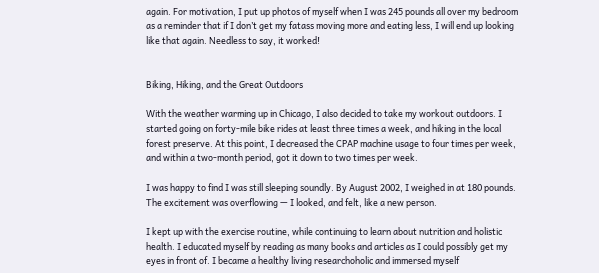again. For motivation, I put up photos of myself when I was 245 pounds all over my bedroom as a reminder that if I don’t get my fatass moving more and eating less, I will end up looking like that again. Needless to say, it worked!


Biking, Hiking, and the Great Outdoors

With the weather warming up in Chicago, I also decided to take my workout outdoors. I started going on forty-mile bike rides at least three times a week, and hiking in the local forest preserve. At this point, I decreased the CPAP machine usage to four times per week, and within a two-month period, got it down to two times per week.

I was happy to find I was still sleeping soundly. By August 2002, I weighed in at 180 pounds. The excitement was overflowing — I looked, and felt, like a new person.

I kept up with the exercise routine, while continuing to learn about nutrition and holistic health. I educated myself by reading as many books and articles as I could possibly get my eyes in front of. I became a healthy living researchoholic and immersed myself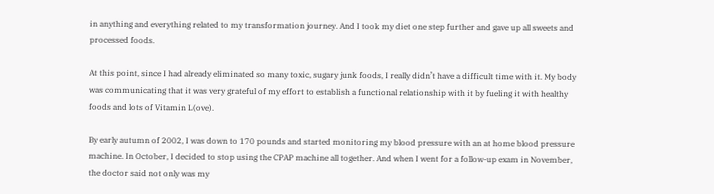in anything and everything related to my transformation journey. And I took my diet one step further and gave up all sweets and processed foods.

At this point, since I had already eliminated so many toxic, sugary junk foods, I really didn’t have a difficult time with it. My body was communicating that it was very grateful of my effort to establish a functional relationship with it by fueling it with healthy foods and lots of Vitamin L(ove).

By early autumn of 2002, I was down to 170 pounds and started monitoring my blood pressure with an at home blood pressure machine. In October, I decided to stop using the CPAP machine all together. And when I went for a follow-up exam in November, the doctor said not only was my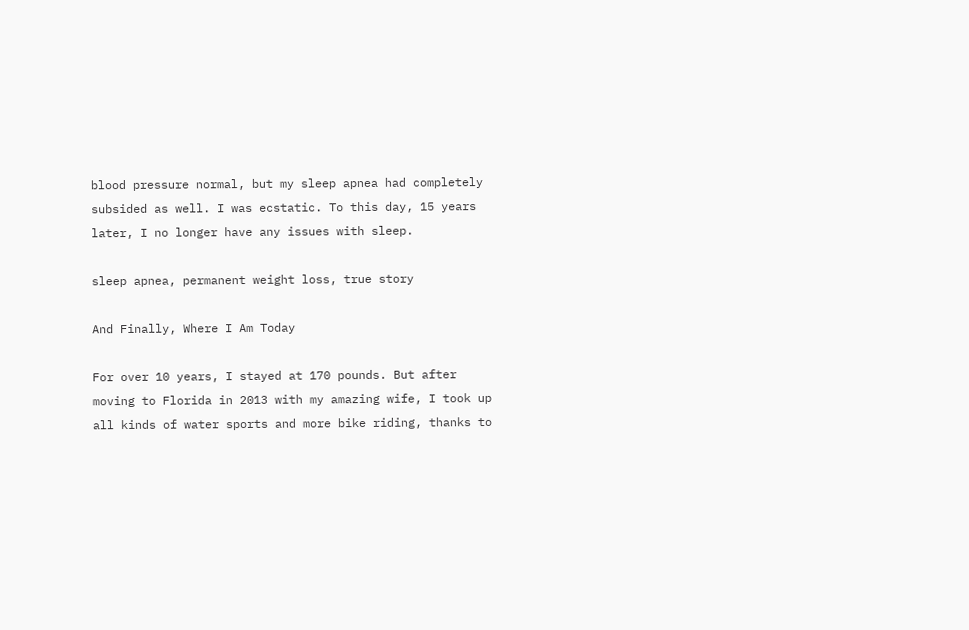blood pressure normal, but my sleep apnea had completely subsided as well. I was ecstatic. To this day, 15 years later, I no longer have any issues with sleep.

sleep apnea, permanent weight loss, true story

And Finally, Where I Am Today

For over 10 years, I stayed at 170 pounds. But after moving to Florida in 2013 with my amazing wife, I took up all kinds of water sports and more bike riding, thanks to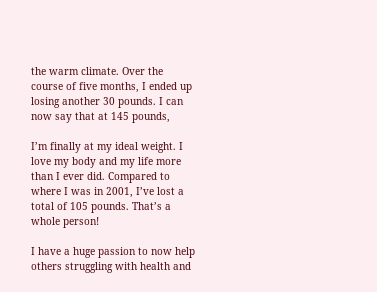the warm climate. Over the course of five months, I ended up losing another 30 pounds. I can now say that at 145 pounds,

I’m finally at my ideal weight. I love my body and my life more than I ever did. Compared to where I was in 2001, I’ve lost a total of 105 pounds. That’s a whole person!

I have a huge passion to now help others struggling with health and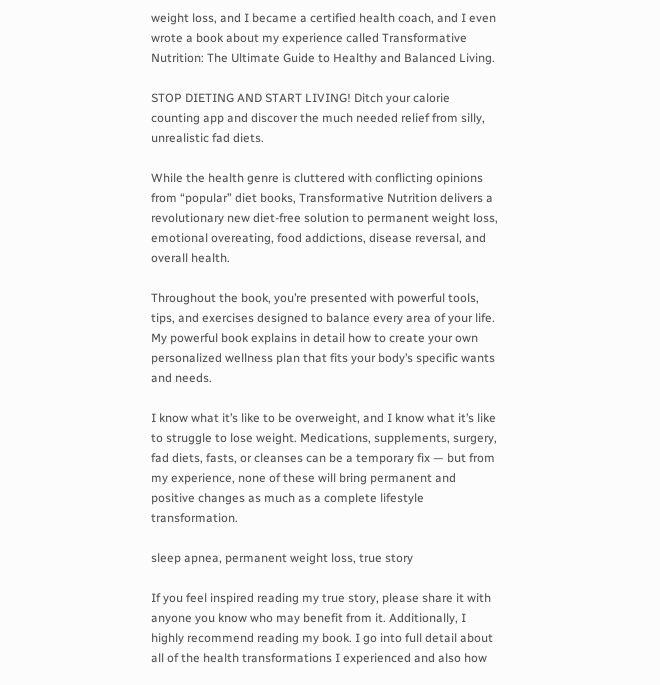weight loss, and I became a certified health coach, and I even wrote a book about my experience called Transformative Nutrition: The Ultimate Guide to Healthy and Balanced Living.

STOP DIETING AND START LIVING! Ditch your calorie counting app and discover the much needed relief from silly, unrealistic fad diets.

While the health genre is cluttered with conflicting opinions from “popular” diet books, Transformative Nutrition delivers a revolutionary new diet-free solution to permanent weight loss, emotional overeating, food addictions, disease reversal, and overall health.

Throughout the book, you’re presented with powerful tools, tips, and exercises designed to balance every area of your life. My powerful book explains in detail how to create your own personalized wellness plan that fits your body’s specific wants and needs.

I know what it’s like to be overweight, and I know what it’s like to struggle to lose weight. Medications, supplements, surgery, fad diets, fasts, or cleanses can be a temporary fix — but from my experience, none of these will bring permanent and positive changes as much as a complete lifestyle transformation.

sleep apnea, permanent weight loss, true story

If you feel inspired reading my true story, please share it with anyone you know who may benefit from it. Additionally, I highly recommend reading my book. I go into full detail about all of the health transformations I experienced and also how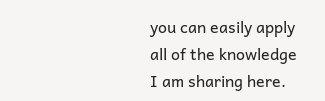you can easily apply all of the knowledge I am sharing here.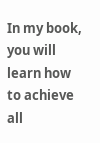In my book, you will learn how to achieve all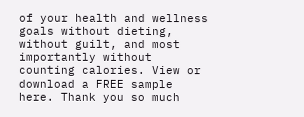of your health and wellness goals without dieting, without guilt, and most importantly without counting calories. View or download a FREE sample here. Thank you so much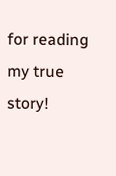for reading my true story!